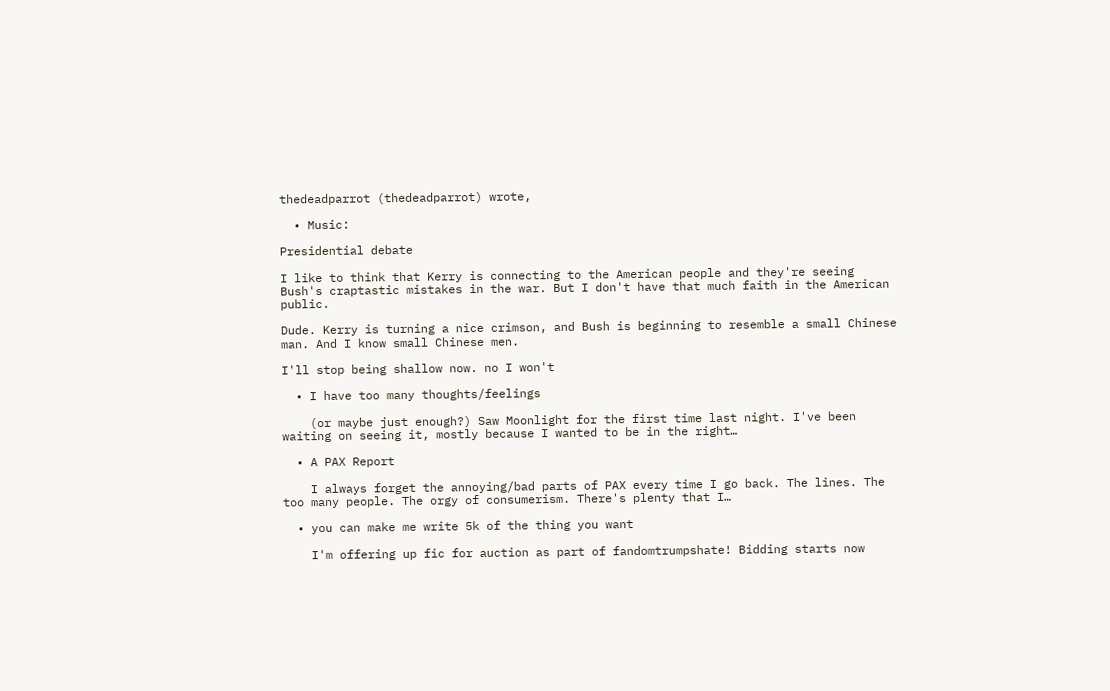thedeadparrot (thedeadparrot) wrote,

  • Music:

Presidential debate

I like to think that Kerry is connecting to the American people and they're seeing Bush's craptastic mistakes in the war. But I don't have that much faith in the American public.

Dude. Kerry is turning a nice crimson, and Bush is beginning to resemble a small Chinese man. And I know small Chinese men.

I'll stop being shallow now. no I won't

  • I have too many thoughts/feelings

    (or maybe just enough?) Saw Moonlight for the first time last night. I've been waiting on seeing it, mostly because I wanted to be in the right…

  • A PAX Report

    I always forget the annoying/bad parts of PAX every time I go back. The lines. The too many people. The orgy of consumerism. There's plenty that I…

  • you can make me write 5k of the thing you want

    I'm offering up fic for auction as part of fandomtrumpshate! Bidding starts now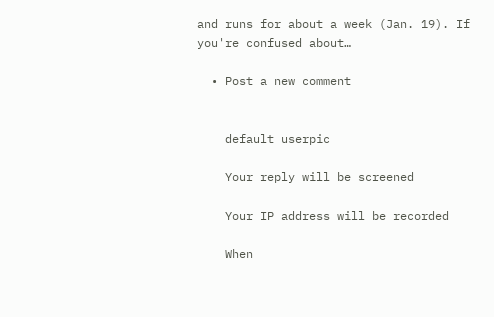and runs for about a week (Jan. 19). If you're confused about…

  • Post a new comment


    default userpic

    Your reply will be screened

    Your IP address will be recorded

    When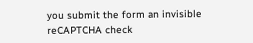you submit the form an invisible reCAPTCHA check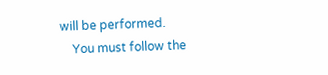will be performed.
    You must follow the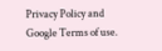Privacy Policy and Google Terms of use.